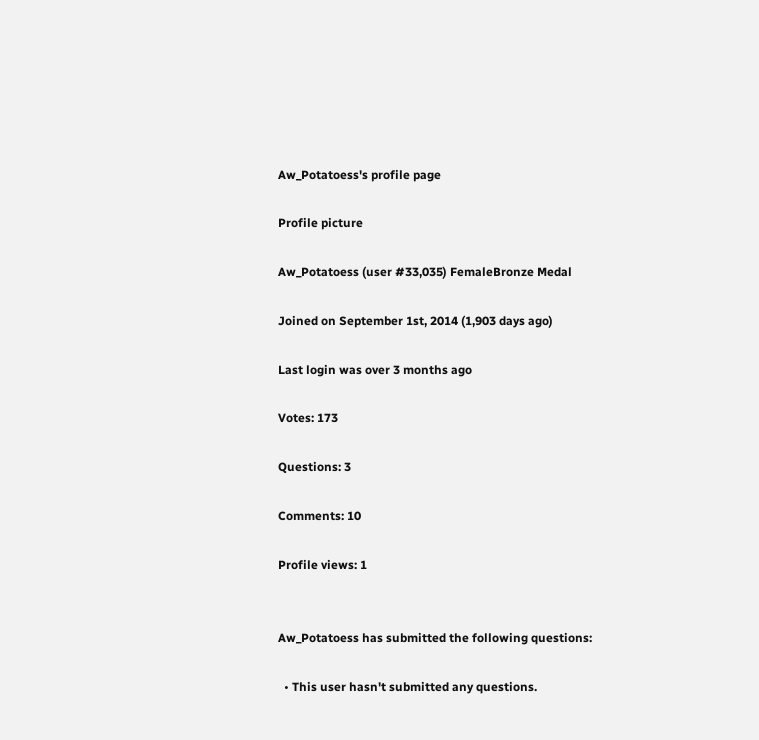Aw_Potatoess's profile page

Profile picture

Aw_Potatoess (user #33,035) FemaleBronze Medal

Joined on September 1st, 2014 (1,903 days ago)

Last login was over 3 months ago

Votes: 173

Questions: 3

Comments: 10

Profile views: 1


Aw_Potatoess has submitted the following questions:

  • This user hasn't submitted any questions.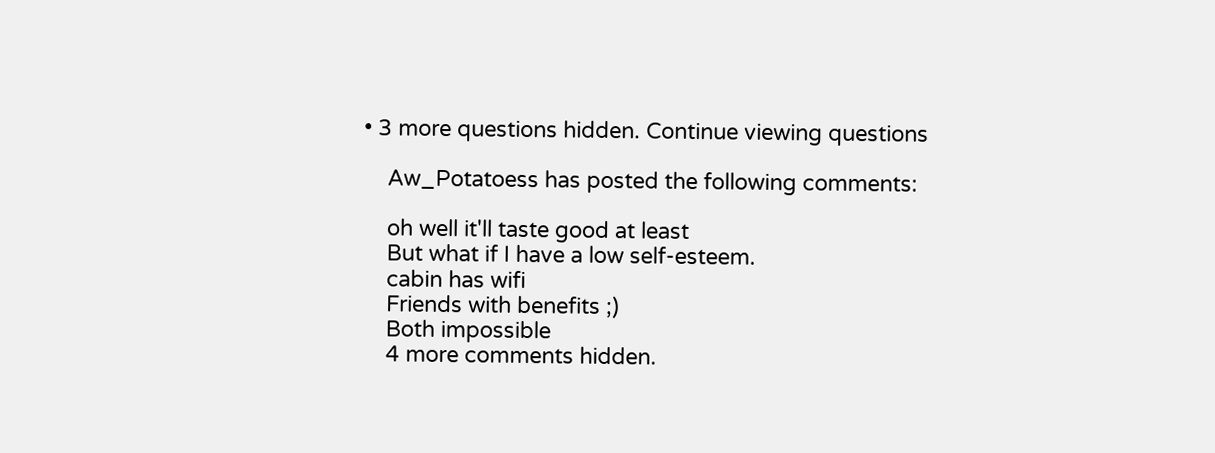• 3 more questions hidden. Continue viewing questions

    Aw_Potatoess has posted the following comments:

    oh well it'll taste good at least
    But what if I have a low self-esteem.
    cabin has wifi
    Friends with benefits ;)
    Both impossible
    4 more comments hidden.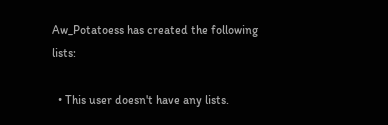Aw_Potatoess has created the following lists:

  • This user doesn't have any lists.